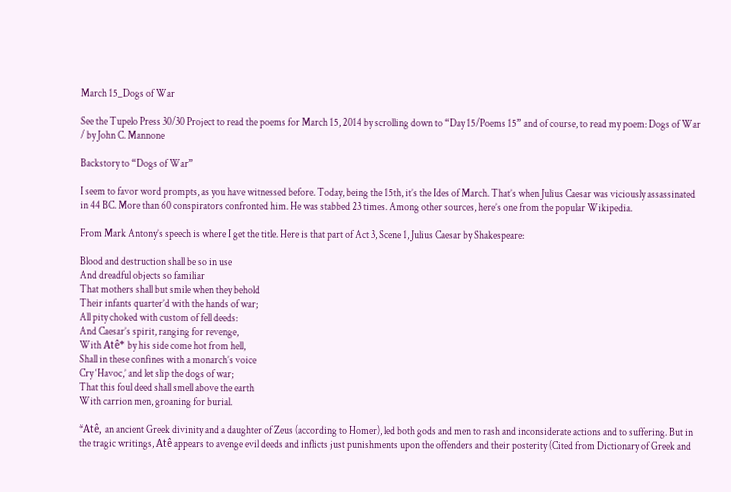March 15_Dogs of War

See the Tupelo Press 30/30 Project to read the poems for March 15, 2014 by scrolling down to “Day 15/Poems 15” and of course, to read my poem: Dogs of War / by John C. Mannone

Backstory to “Dogs of War”

I seem to favor word prompts, as you have witnessed before. Today, being the 15th, it’s the Ides of March. That’s when Julius Caesar was viciously assassinated in 44 BC. More than 60 conspirators confronted him. He was stabbed 23 times. Among other sources, here’s one from the popular Wikipedia.

From Mark Antony’s speech is where I get the title. Here is that part of Act 3, Scene 1, Julius Caesar by Shakespeare:

Blood and destruction shall be so in use
And dreadful objects so familiar
That mothers shall but smile when they behold
Their infants quarter’d with the hands of war;
All pity choked with custom of fell deeds:
And Caesar’s spirit, ranging for revenge,
With Atê* by his side come hot from hell,
Shall in these confines with a monarch’s voice
Cry ‘Havoc,’ and let slip the dogs of war;
That this foul deed shall smell above the earth
With carrion men, groaning for burial.

*Atê, an ancient Greek divinity and a daughter of Zeus (according to Homer), led both gods and men to rash and inconsiderate actions and to suffering. But in the tragic writings, Atê appears to avenge evil deeds and inflicts just punishments upon the offenders and their posterity (Cited from Dictionary of Greek and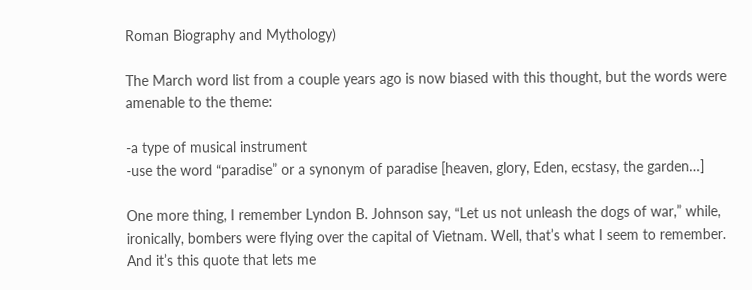Roman Biography and Mythology)

The March word list from a couple years ago is now biased with this thought, but the words were amenable to the theme:

-a type of musical instrument
-use the word “paradise” or a synonym of paradise [heaven, glory, Eden, ecstasy, the garden…]

One more thing, I remember Lyndon B. Johnson say, “Let us not unleash the dogs of war,” while, ironically, bombers were flying over the capital of Vietnam. Well, that’s what I seem to remember. And it’s this quote that lets me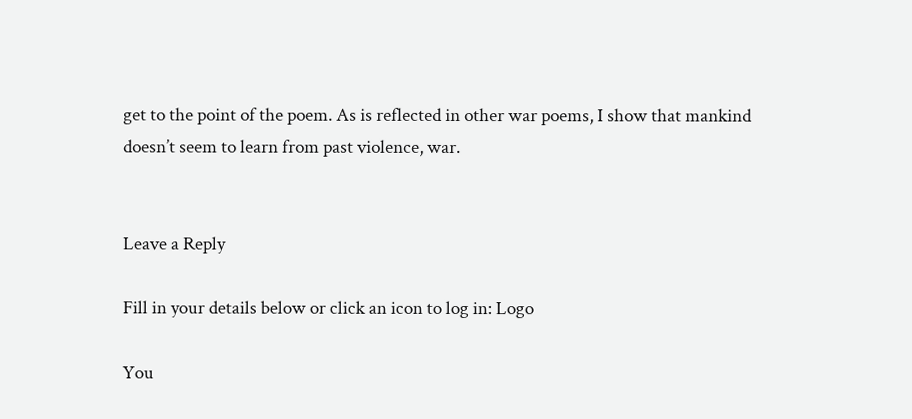get to the point of the poem. As is reflected in other war poems, I show that mankind doesn’t seem to learn from past violence, war.


Leave a Reply

Fill in your details below or click an icon to log in: Logo

You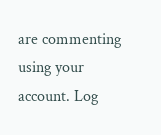are commenting using your account. Log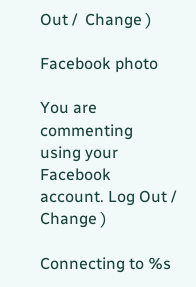Out /  Change )

Facebook photo

You are commenting using your Facebook account. Log Out /  Change )

Connecting to %s